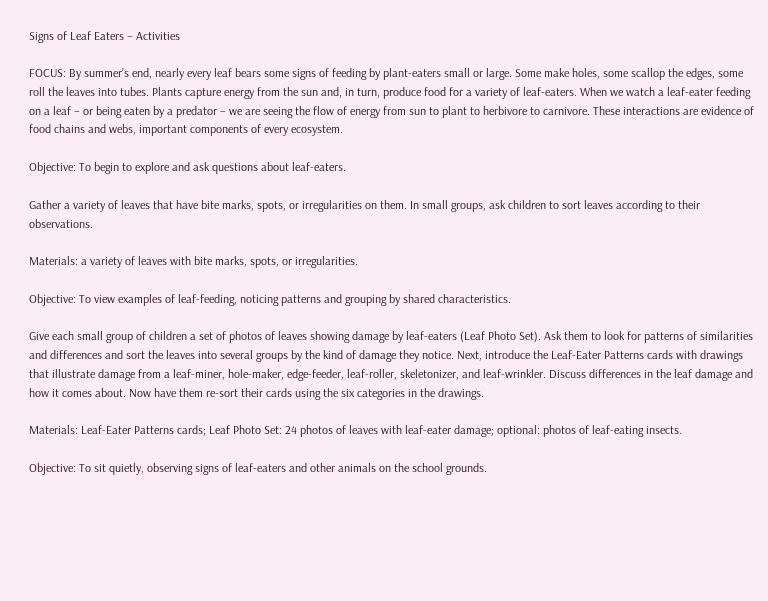Signs of Leaf Eaters – Activities

FOCUS: By summer’s end, nearly every leaf bears some signs of feeding by plant-eaters small or large. Some make holes, some scallop the edges, some roll the leaves into tubes. Plants capture energy from the sun and, in turn, produce food for a variety of leaf-eaters. When we watch a leaf-eater feeding on a leaf – or being eaten by a predator – we are seeing the flow of energy from sun to plant to herbivore to carnivore. These interactions are evidence of food chains and webs, important components of every ecosystem.

Objective: To begin to explore and ask questions about leaf-eaters.

Gather a variety of leaves that have bite marks, spots, or irregularities on them. In small groups, ask children to sort leaves according to their observations.

Materials: a variety of leaves with bite marks, spots, or irregularities.

Objective: To view examples of leaf-feeding, noticing patterns and grouping by shared characteristics.

Give each small group of children a set of photos of leaves showing damage by leaf-eaters (Leaf Photo Set). Ask them to look for patterns of similarities and differences and sort the leaves into several groups by the kind of damage they notice. Next, introduce the Leaf-Eater Patterns cards with drawings that illustrate damage from a leaf-miner, hole-maker, edge-feeder, leaf-roller, skeletonizer, and leaf-wrinkler. Discuss differences in the leaf damage and how it comes about. Now have them re-sort their cards using the six categories in the drawings.

Materials: Leaf-Eater Patterns cards; Leaf Photo Set: 24 photos of leaves with leaf-eater damage; optional: photos of leaf-eating insects.

Objective: To sit quietly, observing signs of leaf-eaters and other animals on the school grounds.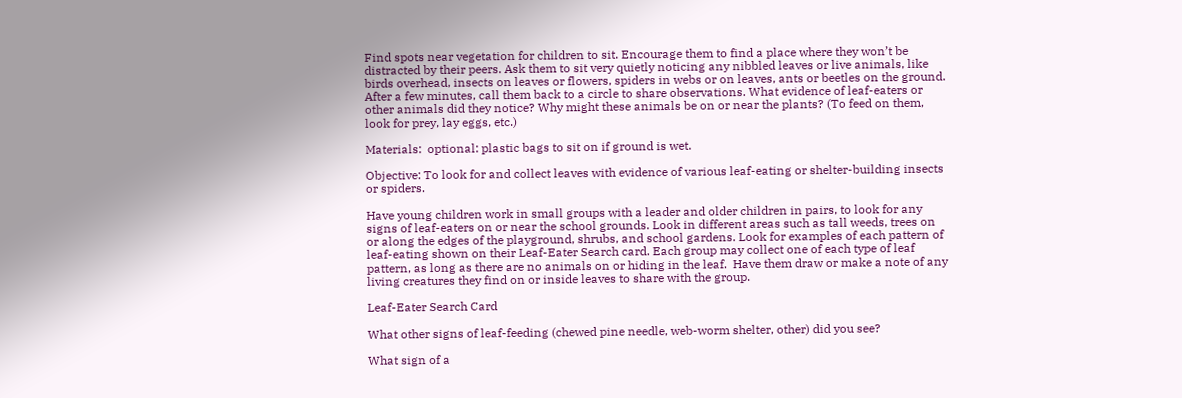Find spots near vegetation for children to sit. Encourage them to find a place where they won’t be distracted by their peers. Ask them to sit very quietly noticing any nibbled leaves or live animals, like birds overhead, insects on leaves or flowers, spiders in webs or on leaves, ants or beetles on the ground. After a few minutes, call them back to a circle to share observations. What evidence of leaf-eaters or other animals did they notice? Why might these animals be on or near the plants? (To feed on them, look for prey, lay eggs, etc.)

Materials:  optional: plastic bags to sit on if ground is wet.

Objective: To look for and collect leaves with evidence of various leaf-eating or shelter-building insects or spiders.

Have young children work in small groups with a leader and older children in pairs, to look for any signs of leaf-eaters on or near the school grounds. Look in different areas such as tall weeds, trees on or along the edges of the playground, shrubs, and school gardens. Look for examples of each pattern of leaf-eating shown on their Leaf-Eater Search card. Each group may collect one of each type of leaf pattern, as long as there are no animals on or hiding in the leaf.  Have them draw or make a note of any living creatures they find on or inside leaves to share with the group.

Leaf-Eater Search Card

What other signs of leaf-feeding (chewed pine needle, web-worm shelter, other) did you see?

What sign of a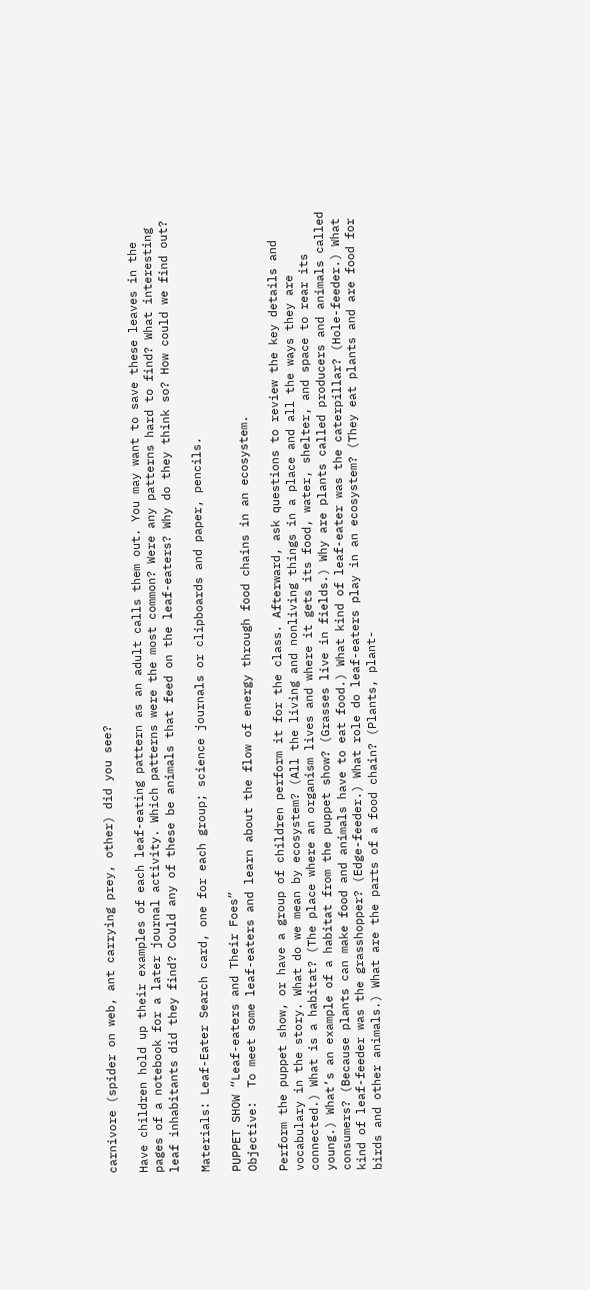carnivore (spider on web, ant carrying prey, other) did you see?

Have children hold up their examples of each leaf-eating pattern as an adult calls them out. You may want to save these leaves in the pages of a notebook for a later journal activity. Which patterns were the most common? Were any patterns hard to find? What interesting leaf inhabitants did they find? Could any of these be animals that feed on the leaf-eaters? Why do they think so? How could we find out?

Materials: Leaf-Eater Search card, one for each group; science journals or clipboards and paper, pencils.

PUPPET SHOW “Leaf-eaters and Their Foes”
Objective:  To meet some leaf-eaters and learn about the flow of energy through food chains in an ecosystem.

Perform the puppet show, or have a group of children perform it for the class. Afterward, ask questions to review the key details and vocabulary in the story. What do we mean by ecosystem? (All the living and nonliving things in a place and all the ways they are connected.) What is a habitat? (The place where an organism lives and where it gets its food, water, shelter, and space to rear its young.) What’s an example of a habitat from the puppet show? (Grasses live in fields.) Why are plants called producers and animals called consumers? (Because plants can make food and animals have to eat food.) What kind of leaf-eater was the caterpillar? (Hole-feeder.) What kind of leaf-feeder was the grasshopper? (Edge-feeder.) What role do leaf-eaters play in an ecosystem? (They eat plants and are food for birds and other animals.) What are the parts of a food chain? (Plants, plant-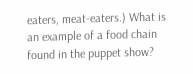eaters, meat-eaters.) What is an example of a food chain found in the puppet show?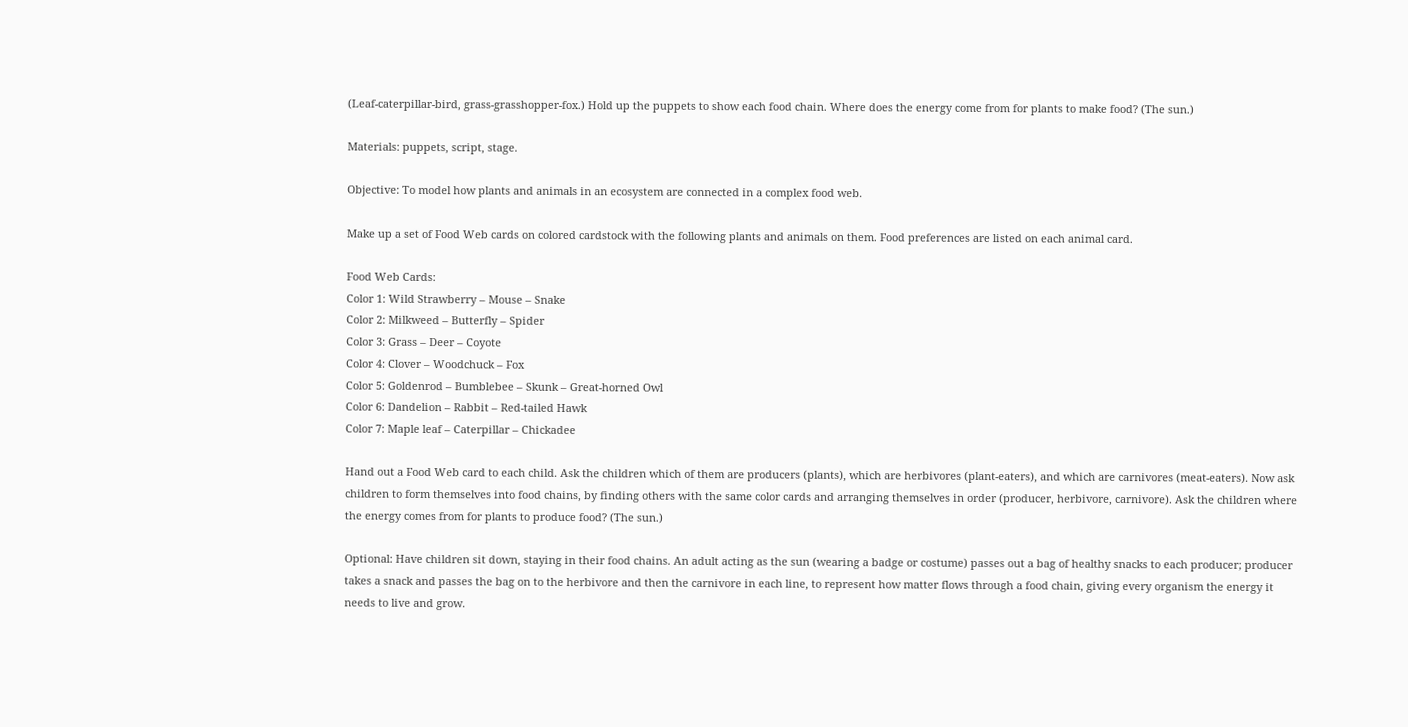(Leaf-caterpillar-bird, grass-grasshopper-fox.) Hold up the puppets to show each food chain. Where does the energy come from for plants to make food? (The sun.)

Materials: puppets, script, stage.

Objective: To model how plants and animals in an ecosystem are connected in a complex food web.

Make up a set of Food Web cards on colored cardstock with the following plants and animals on them. Food preferences are listed on each animal card.

Food Web Cards:
Color 1: Wild Strawberry – Mouse – Snake
Color 2: Milkweed – Butterfly – Spider
Color 3: Grass – Deer – Coyote
Color 4: Clover – Woodchuck – Fox
Color 5: Goldenrod – Bumblebee – Skunk – Great-horned Owl
Color 6: Dandelion – Rabbit – Red-tailed Hawk
Color 7: Maple leaf – Caterpillar – Chickadee

Hand out a Food Web card to each child. Ask the children which of them are producers (plants), which are herbivores (plant-eaters), and which are carnivores (meat-eaters). Now ask children to form themselves into food chains, by finding others with the same color cards and arranging themselves in order (producer, herbivore, carnivore). Ask the children where the energy comes from for plants to produce food? (The sun.)

Optional: Have children sit down, staying in their food chains. An adult acting as the sun (wearing a badge or costume) passes out a bag of healthy snacks to each producer; producer takes a snack and passes the bag on to the herbivore and then the carnivore in each line, to represent how matter flows through a food chain, giving every organism the energy it needs to live and grow.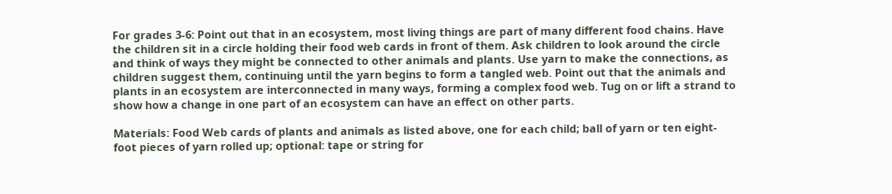For grades 3-6: Point out that in an ecosystem, most living things are part of many different food chains. Have the children sit in a circle holding their food web cards in front of them. Ask children to look around the circle and think of ways they might be connected to other animals and plants. Use yarn to make the connections, as children suggest them, continuing until the yarn begins to form a tangled web. Point out that the animals and plants in an ecosystem are interconnected in many ways, forming a complex food web. Tug on or lift a strand to show how a change in one part of an ecosystem can have an effect on other parts.

Materials: Food Web cards of plants and animals as listed above, one for each child; ball of yarn or ten eight-foot pieces of yarn rolled up; optional: tape or string for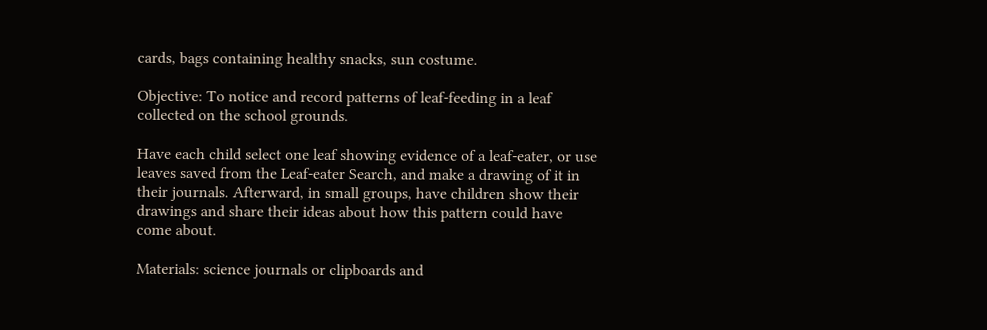cards, bags containing healthy snacks, sun costume.

Objective: To notice and record patterns of leaf-feeding in a leaf collected on the school grounds.

Have each child select one leaf showing evidence of a leaf-eater, or use leaves saved from the Leaf-eater Search, and make a drawing of it in their journals. Afterward, in small groups, have children show their drawings and share their ideas about how this pattern could have come about.

Materials: science journals or clipboards and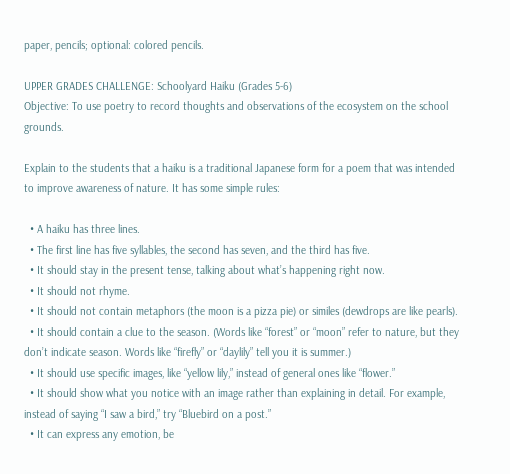paper, pencils; optional: colored pencils.

UPPER GRADES CHALLENGE: Schoolyard Haiku (Grades 5-6)
Objective: To use poetry to record thoughts and observations of the ecosystem on the school grounds.

Explain to the students that a haiku is a traditional Japanese form for a poem that was intended to improve awareness of nature. It has some simple rules:

  • A haiku has three lines.
  • The first line has five syllables, the second has seven, and the third has five.
  • It should stay in the present tense, talking about what’s happening right now.
  • It should not rhyme.
  • It should not contain metaphors (the moon is a pizza pie) or similes (dewdrops are like pearls).
  • It should contain a clue to the season. (Words like “forest” or “moon” refer to nature, but they don’t indicate season. Words like “firefly” or “daylily” tell you it is summer.)
  • It should use specific images, like “yellow lily,” instead of general ones like “flower.”
  • It should show what you notice with an image rather than explaining in detail. For example, instead of saying “I saw a bird,” try “Bluebird on a post.”
  • It can express any emotion, be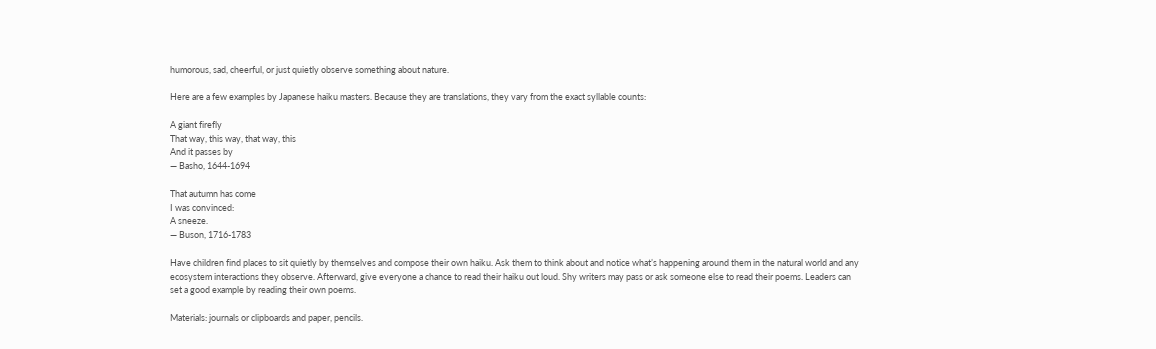humorous, sad, cheerful, or just quietly observe something about nature.

Here are a few examples by Japanese haiku masters. Because they are translations, they vary from the exact syllable counts:

A giant firefly
That way, this way, that way, this
And it passes by
— Basho, 1644-1694

That autumn has come
I was convinced:
A sneeze.
— Buson, 1716-1783

Have children find places to sit quietly by themselves and compose their own haiku. Ask them to think about and notice what’s happening around them in the natural world and any ecosystem interactions they observe. Afterward, give everyone a chance to read their haiku out loud. Shy writers may pass or ask someone else to read their poems. Leaders can set a good example by reading their own poems.

Materials: journals or clipboards and paper, pencils.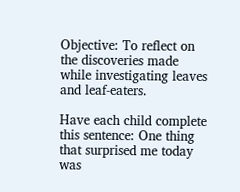Objective: To reflect on the discoveries made while investigating leaves and leaf-eaters.

Have each child complete this sentence: One thing that surprised me today was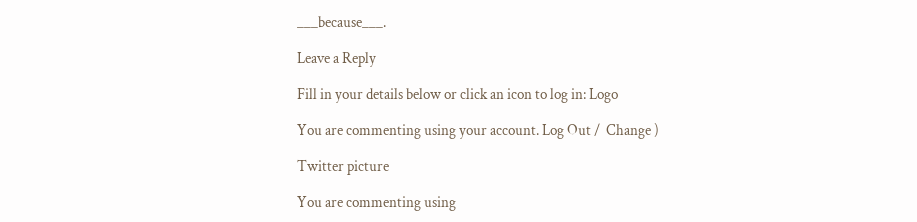___because___.

Leave a Reply

Fill in your details below or click an icon to log in: Logo

You are commenting using your account. Log Out /  Change )

Twitter picture

You are commenting using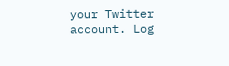your Twitter account. Log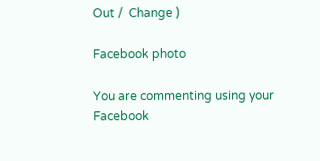Out /  Change )

Facebook photo

You are commenting using your Facebook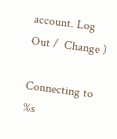account. Log Out /  Change )

Connecting to %s